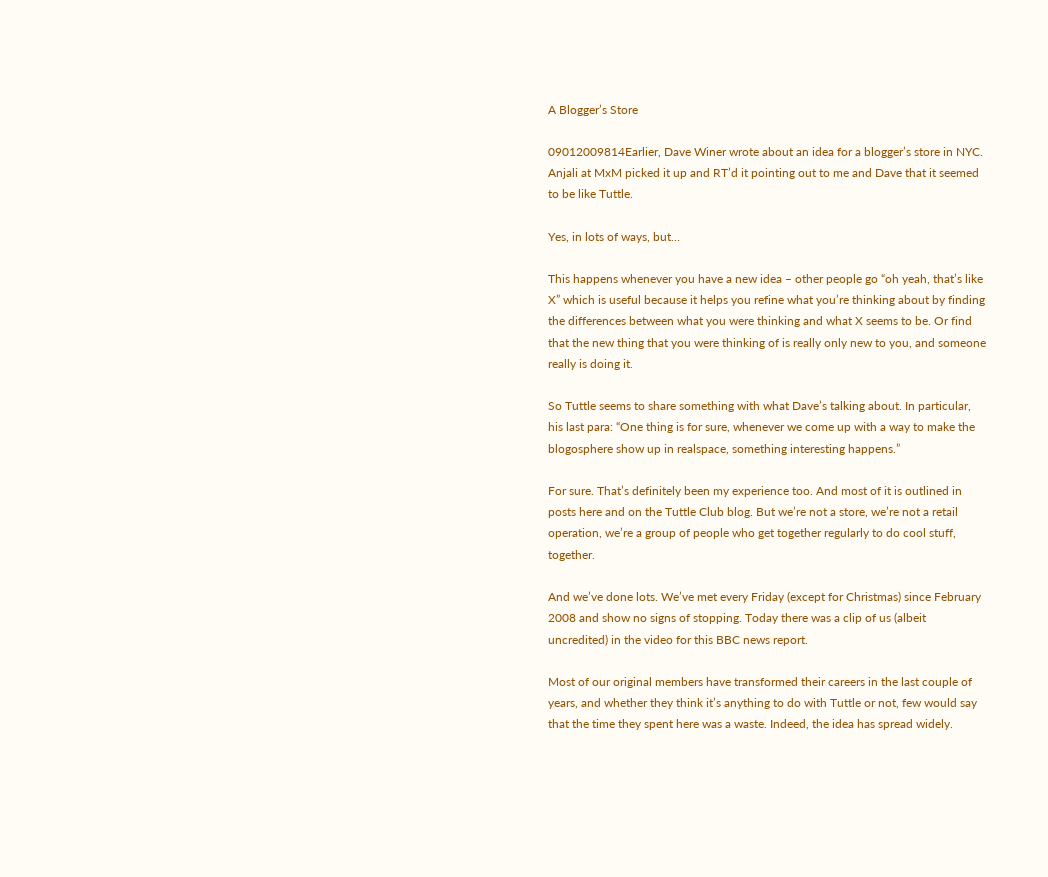A Blogger’s Store

09012009814Earlier, Dave Winer wrote about an idea for a blogger’s store in NYC. Anjali at MxM picked it up and RT’d it pointing out to me and Dave that it seemed to be like Tuttle.

Yes, in lots of ways, but…

This happens whenever you have a new idea – other people go “oh yeah, that’s like X” which is useful because it helps you refine what you’re thinking about by finding the differences between what you were thinking and what X seems to be. Or find that the new thing that you were thinking of is really only new to you, and someone really is doing it.

So Tuttle seems to share something with what Dave’s talking about. In particular, his last para: “One thing is for sure, whenever we come up with a way to make the blogosphere show up in realspace, something interesting happens.”

For sure. That’s definitely been my experience too. And most of it is outlined in posts here and on the Tuttle Club blog. But we’re not a store, we’re not a retail operation, we’re a group of people who get together regularly to do cool stuff, together.

And we’ve done lots. We’ve met every Friday (except for Christmas) since February 2008 and show no signs of stopping. Today there was a clip of us (albeit uncredited) in the video for this BBC news report.

Most of our original members have transformed their careers in the last couple of years, and whether they think it’s anything to do with Tuttle or not, few would say that the time they spent here was a waste. Indeed, the idea has spread widely.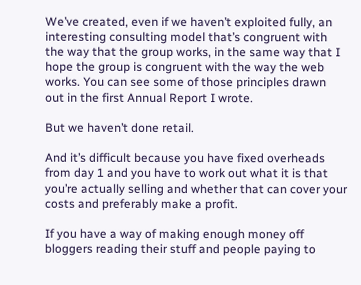We’ve created, even if we haven’t exploited fully, an interesting consulting model that’s congruent with the way that the group works, in the same way that I hope the group is congruent with the way the web works. You can see some of those principles drawn out in the first Annual Report I wrote.

But we haven’t done retail.

And it’s difficult because you have fixed overheads from day 1 and you have to work out what it is that you’re actually selling and whether that can cover your costs and preferably make a profit.

If you have a way of making enough money off bloggers reading their stuff and people paying to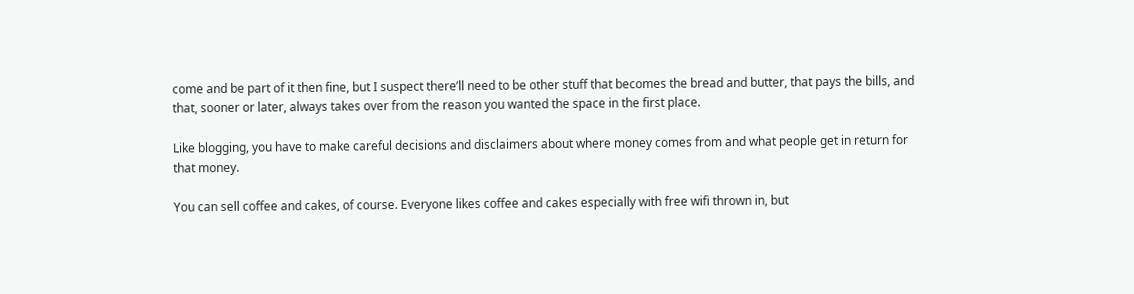come and be part of it then fine, but I suspect there’ll need to be other stuff that becomes the bread and butter, that pays the bills, and that, sooner or later, always takes over from the reason you wanted the space in the first place.

Like blogging, you have to make careful decisions and disclaimers about where money comes from and what people get in return for that money.

You can sell coffee and cakes, of course. Everyone likes coffee and cakes especially with free wifi thrown in, but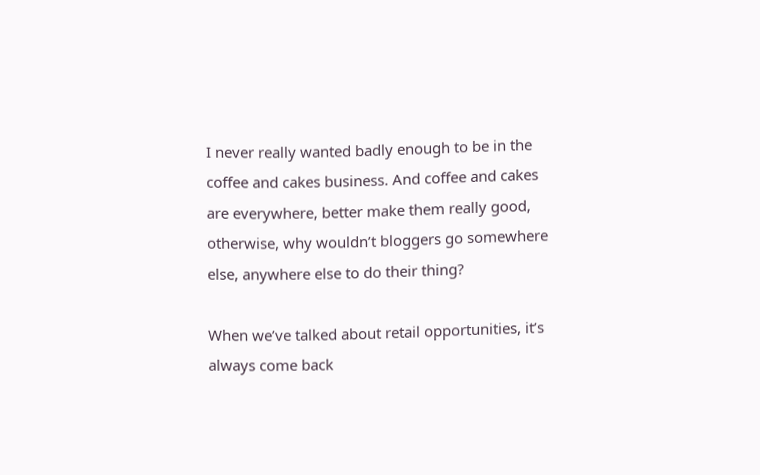I never really wanted badly enough to be in the coffee and cakes business. And coffee and cakes are everywhere, better make them really good, otherwise, why wouldn’t bloggers go somewhere else, anywhere else to do their thing?

When we’ve talked about retail opportunities, it’s always come back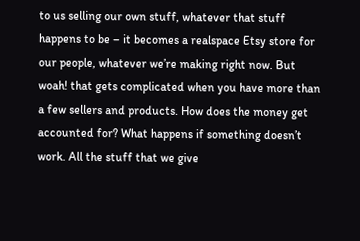to us selling our own stuff, whatever that stuff happens to be – it becomes a realspace Etsy store for our people, whatever we’re making right now. But woah! that gets complicated when you have more than a few sellers and products. How does the money get accounted for? What happens if something doesn’t work. All the stuff that we give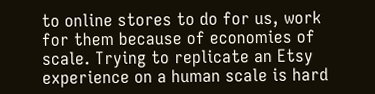to online stores to do for us, work for them because of economies of scale. Trying to replicate an Etsy experience on a human scale is hard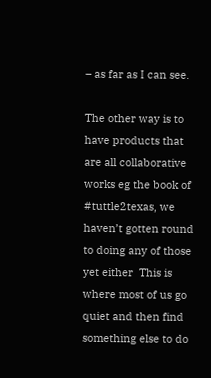– as far as I can see.

The other way is to have products that are all collaborative works eg the book of #tuttle2texas, we haven’t gotten round to doing any of those yet either  This is where most of us go quiet and then find something else to do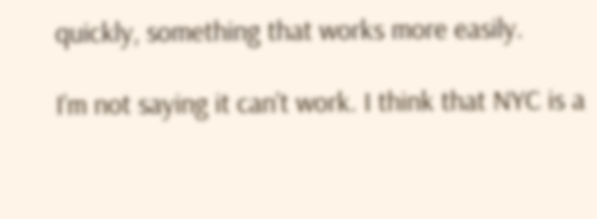quickly, something that works more easily.

I’m not saying it can’t work. I think that NYC is a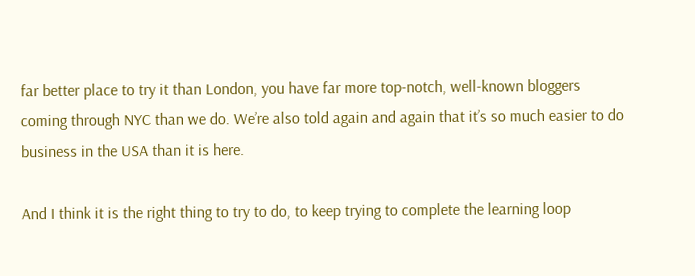far better place to try it than London, you have far more top-notch, well-known bloggers coming through NYC than we do. We’re also told again and again that it’s so much easier to do business in the USA than it is here.

And I think it is the right thing to try to do, to keep trying to complete the learning loop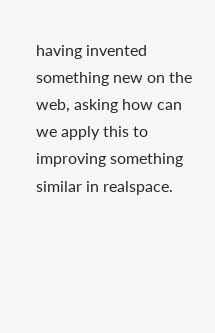having invented something new on the web, asking how can we apply this to improving something similar in realspace.